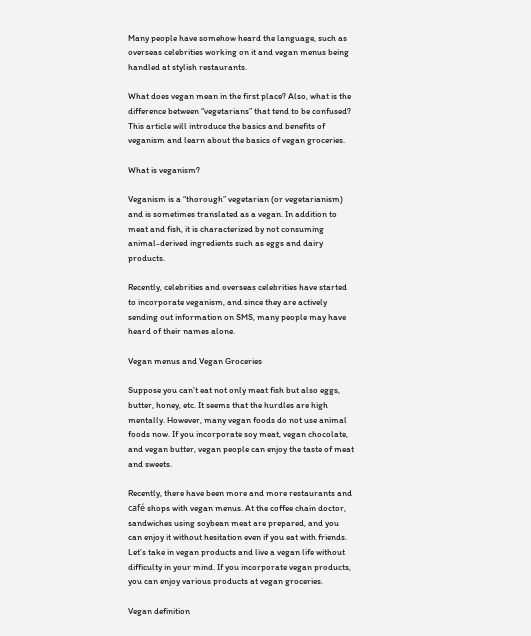Many people have somehow heard the language, such as overseas celebrities working on it and vegan menus being handled at stylish restaurants.

What does vegan mean in the first place? Also, what is the difference between “vegetarians” that tend to be confused? This article will introduce the basics and benefits of veganism and learn about the basics of vegan groceries.

What is veganism?

Veganism is a “thorough” vegetarian (or vegetarianism) and is sometimes translated as a vegan. In addition to meat and fish, it is characterized by not consuming animal-derived ingredients such as eggs and dairy products.

Recently, celebrities and overseas celebrities have started to incorporate veganism, and since they are actively sending out information on SMS, many people may have heard of their names alone.

Vegan menus and Vegan Groceries

Suppose you can’t eat not only meat fish but also eggs, butter, honey, etc. It seems that the hurdles are high mentally. However, many vegan foods do not use animal foods now. If you incorporate soy meat, vegan chocolate, and vegan butter, vegan people can enjoy the taste of meat and sweets.

Recently, there have been more and more restaurants and café shops with vegan menus. At the coffee chain doctor, sandwiches using soybean meat are prepared, and you can enjoy it without hesitation even if you eat with friends. Let’s take in vegan products and live a vegan life without difficulty in your mind. If you incorporate vegan products, you can enjoy various products at vegan groceries.

Vegan definition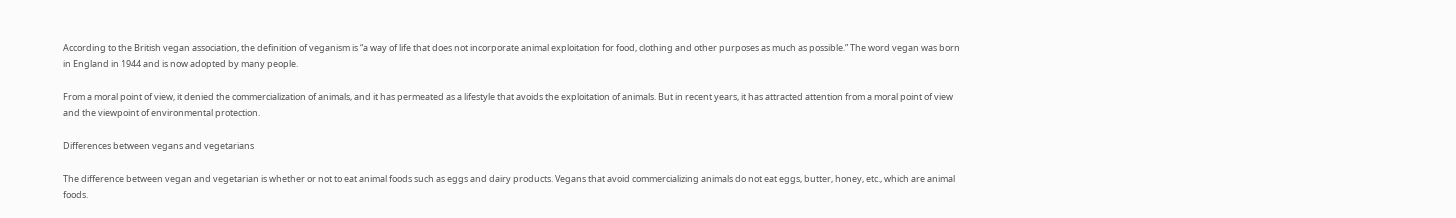According to the British vegan association, the definition of veganism is “a way of life that does not incorporate animal exploitation for food, clothing and other purposes as much as possible.” The word vegan was born in England in 1944 and is now adopted by many people.

From a moral point of view, it denied the commercialization of animals, and it has permeated as a lifestyle that avoids the exploitation of animals. But in recent years, it has attracted attention from a moral point of view and the viewpoint of environmental protection.

Differences between vegans and vegetarians

The difference between vegan and vegetarian is whether or not to eat animal foods such as eggs and dairy products. Vegans that avoid commercializing animals do not eat eggs, butter, honey, etc., which are animal foods.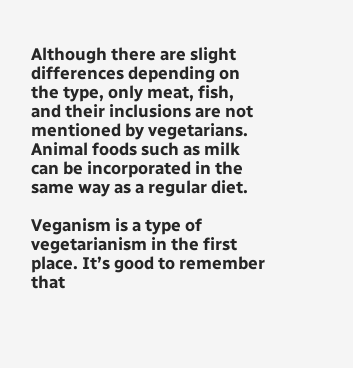Although there are slight differences depending on the type, only meat, fish, and their inclusions are not mentioned by vegetarians. Animal foods such as milk can be incorporated in the same way as a regular diet.

Veganism is a type of vegetarianism in the first place. It’s good to remember that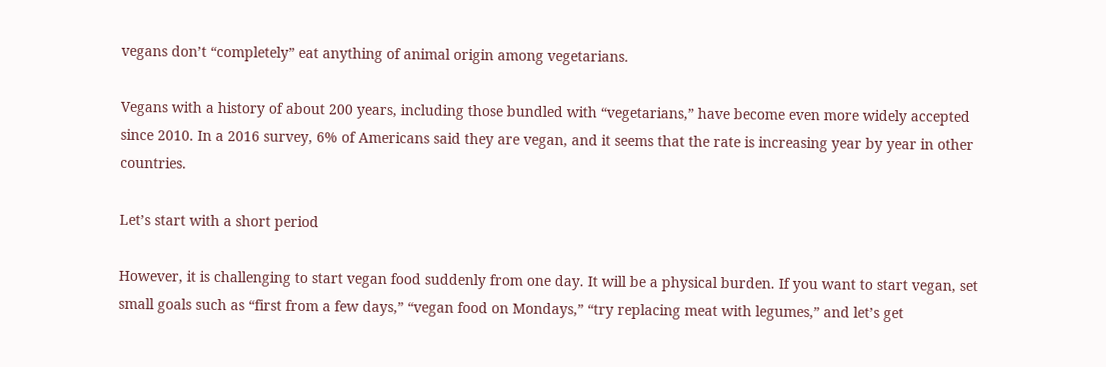vegans don’t “completely” eat anything of animal origin among vegetarians.

Vegans with a history of about 200 years, including those bundled with “vegetarians,” have become even more widely accepted since 2010. In a 2016 survey, 6% of Americans said they are vegan, and it seems that the rate is increasing year by year in other countries.

Let’s start with a short period

However, it is challenging to start vegan food suddenly from one day. It will be a physical burden. If you want to start vegan, set small goals such as “first from a few days,” “vegan food on Mondays,” “try replacing meat with legumes,” and let’s get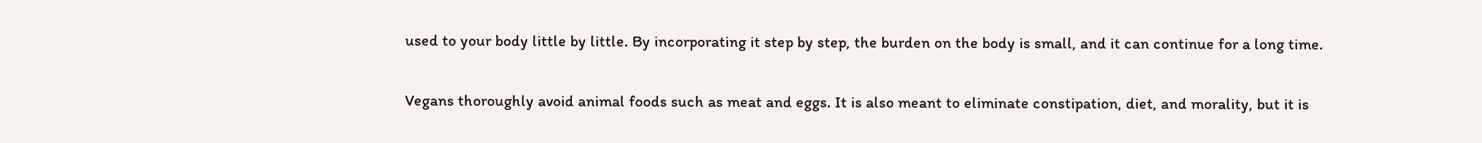used to your body little by little. By incorporating it step by step, the burden on the body is small, and it can continue for a long time.

Vegans thoroughly avoid animal foods such as meat and eggs. It is also meant to eliminate constipation, diet, and morality, but it is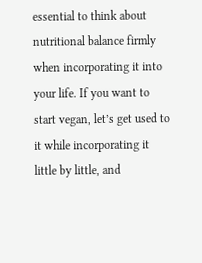essential to think about nutritional balance firmly when incorporating it into your life. If you want to start vegan, let’s get used to it while incorporating it little by little, and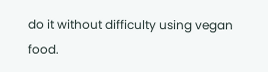do it without difficulty using vegan food.